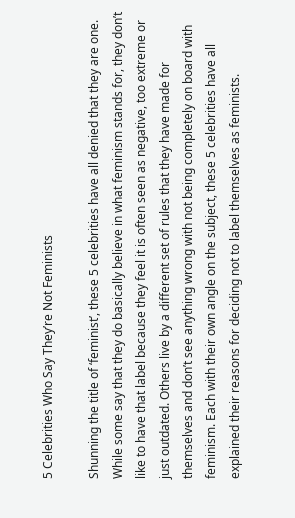5 Celebrities Who Say They’re Not Feminists

Shunning the title of ‘feminist’, these 5 celebrities have all denied that they are one. While some say that they do basically believe in what feminism stands for, they don’t like to have that label because they feel it is often seen as negative, too extreme or just outdated. Others live by a different set of rules that they have made for themselves and don’t see anything wrong with not being completely on board with feminism. Each with their own angle on the subject, these 5 celebrities have all explained their reasons for deciding not to label themselves as feminists.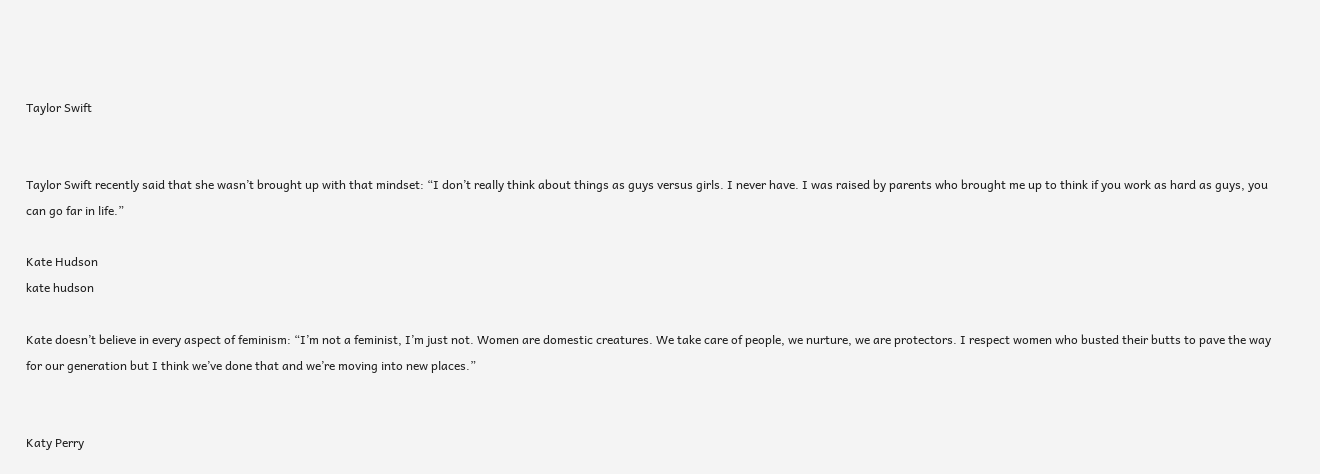Taylor Swift


Taylor Swift recently said that she wasn’t brought up with that mindset: “I don’t really think about things as guys versus girls. I never have. I was raised by parents who brought me up to think if you work as hard as guys, you can go far in life.”

Kate Hudson
kate hudson

Kate doesn’t believe in every aspect of feminism: “I’m not a feminist, I’m just not. Women are domestic creatures. We take care of people, we nurture, we are protectors. I respect women who busted their butts to pave the way for our generation but I think we’ve done that and we’re moving into new places.”


Katy Perry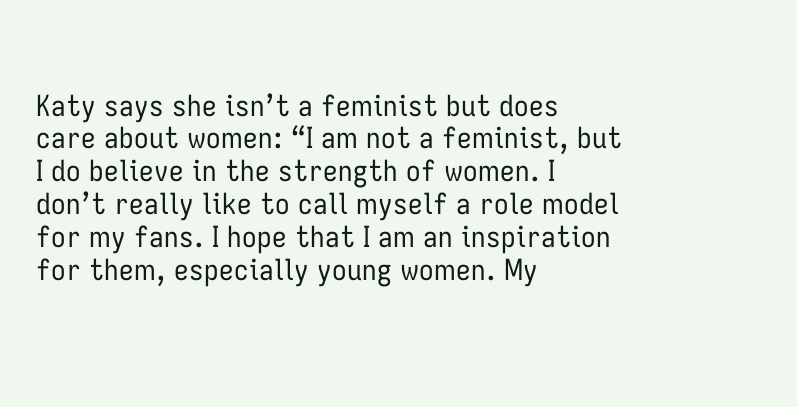Katy says she isn’t a feminist but does care about women: “I am not a feminist, but I do believe in the strength of women. I don’t really like to call myself a role model for my fans. I hope that I am an inspiration for them, especially young women. My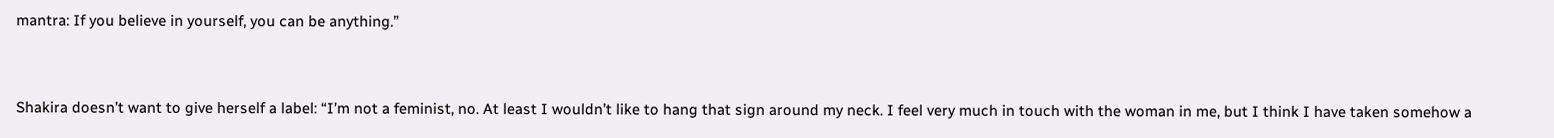mantra: If you believe in yourself, you can be anything.”


Shakira doesn’t want to give herself a label: “I’m not a feminist, no. At least I wouldn’t like to hang that sign around my neck. I feel very much in touch with the woman in me, but I think I have taken somehow a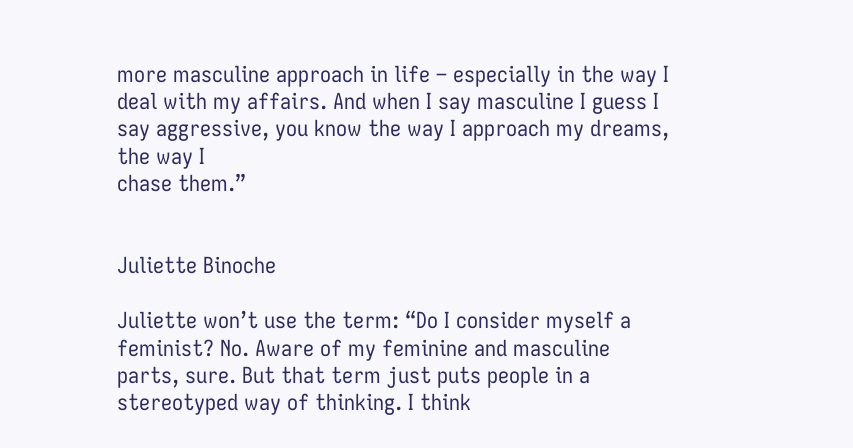more masculine approach in life – especially in the way I deal with my affairs. And when I say masculine I guess I say aggressive, you know the way I approach my dreams, the way I
chase them.”


Juliette Binoche

Juliette won’t use the term: “Do I consider myself a feminist? No. Aware of my feminine and masculine parts, sure. But that term just puts people in a stereotyped way of thinking. I think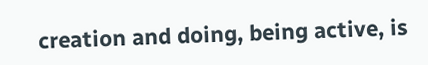creation and doing, being active, is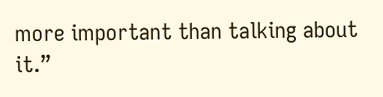more important than talking about it.”